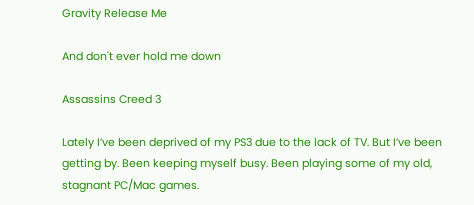Gravity Release Me

And don't ever hold me down

Assassins Creed 3

Lately I’ve been deprived of my PS3 due to the lack of TV. But I’ve been getting by. Been keeping myself busy. Been playing some of my old, stagnant PC/Mac games.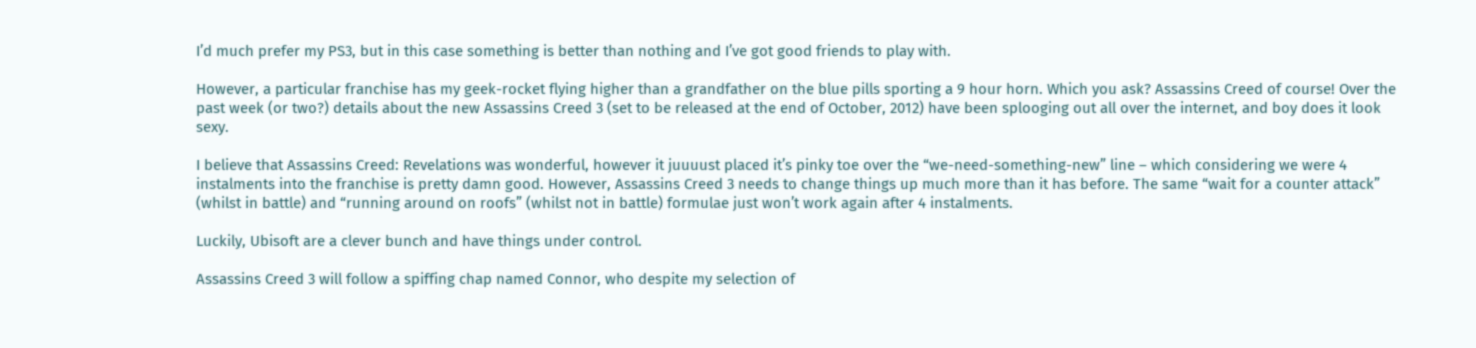I’d much prefer my PS3, but in this case something is better than nothing and I’ve got good friends to play with.

However, a particular franchise has my geek-rocket flying higher than a grandfather on the blue pills sporting a 9 hour horn. Which you ask? Assassins Creed of course! Over the past week (or two?) details about the new Assassins Creed 3 (set to be released at the end of October, 2012) have been splooging out all over the internet, and boy does it look sexy.

I believe that Assassins Creed: Revelations was wonderful, however it juuuust placed it’s pinky toe over the “we-need-something-new” line – which considering we were 4 instalments into the franchise is pretty damn good. However, Assassins Creed 3 needs to change things up much more than it has before. The same “wait for a counter attack” (whilst in battle) and “running around on roofs” (whilst not in battle) formulae just won’t work again after 4 instalments.

Luckily, Ubisoft are a clever bunch and have things under control.

Assassins Creed 3 will follow a spiffing chap named Connor, who despite my selection of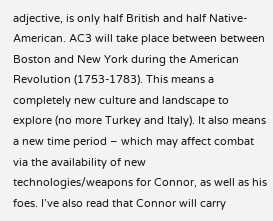adjective, is only half British and half Native-American. AC3 will take place between between Boston and New York during the American Revolution (1753-1783). This means a completely new culture and landscape to explore (no more Turkey and Italy). It also means a new time period – which may affect combat via the availability of new technologies/weapons for Connor, as well as his foes. I’ve also read that Connor will carry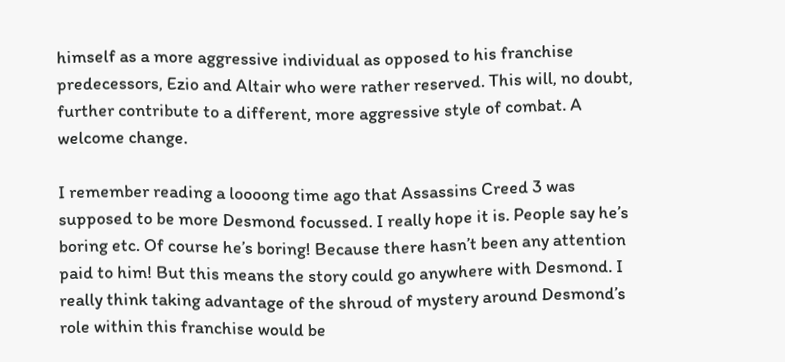himself as a more aggressive individual as opposed to his franchise predecessors, Ezio and Altair who were rather reserved. This will, no doubt, further contribute to a different, more aggressive style of combat. A welcome change.

I remember reading a loooong time ago that Assassins Creed 3 was supposed to be more Desmond focussed. I really hope it is. People say he’s boring etc. Of course he’s boring! Because there hasn’t been any attention paid to him! But this means the story could go anywhere with Desmond. I really think taking advantage of the shroud of mystery around Desmond’s role within this franchise would be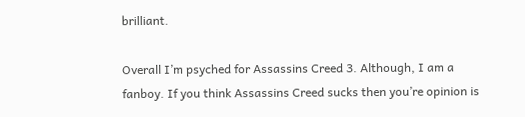brilliant.

Overall I’m psyched for Assassins Creed 3. Although, I am a fanboy. If you think Assassins Creed sucks then you’re opinion is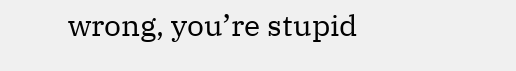wrong, you’re stupid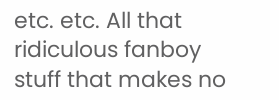etc. etc. All that ridiculous fanboy stuff that makes no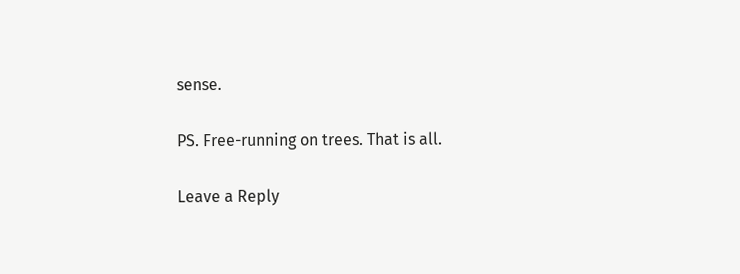sense.

PS. Free-running on trees. That is all.

Leave a Reply